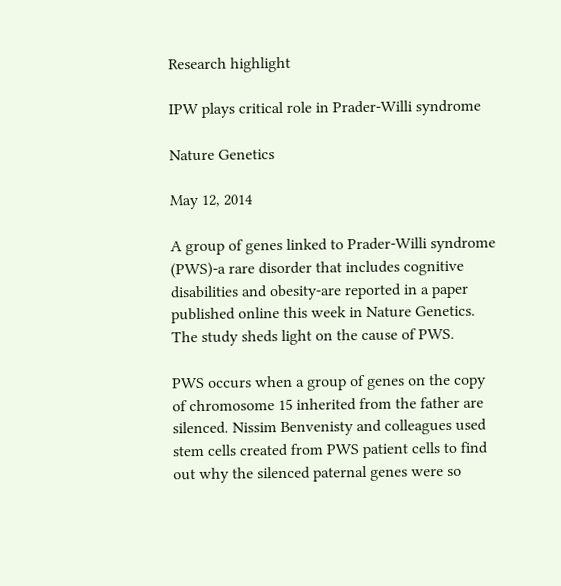Research highlight

IPW plays critical role in Prader-Willi syndrome

Nature Genetics

May 12, 2014

A group of genes linked to Prader-Willi syndrome (PWS)-a rare disorder that includes cognitive disabilities and obesity-are reported in a paper published online this week in Nature Genetics. The study sheds light on the cause of PWS.

PWS occurs when a group of genes on the copy of chromosome 15 inherited from the father are silenced. Nissim Benvenisty and colleagues used stem cells created from PWS patient cells to find out why the silenced paternal genes were so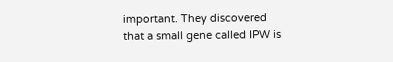important. They discovered that a small gene called IPW is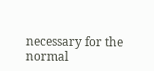necessary for the normal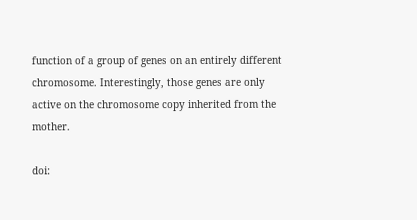function of a group of genes on an entirely different chromosome. Interestingly, those genes are only active on the chromosome copy inherited from the mother.

doi: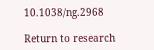10.1038/ng.2968

Return to research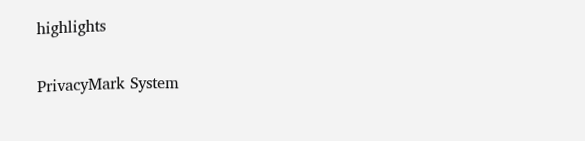highlights

PrivacyMark System